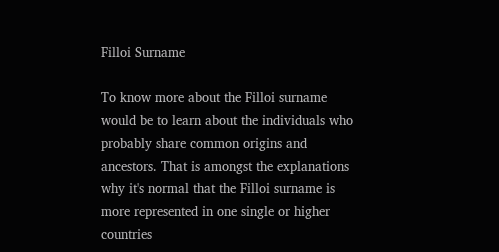Filloi Surname

To know more about the Filloi surname would be to learn about the individuals who probably share common origins and ancestors. That is amongst the explanations why it's normal that the Filloi surname is more represented in one single or higher countries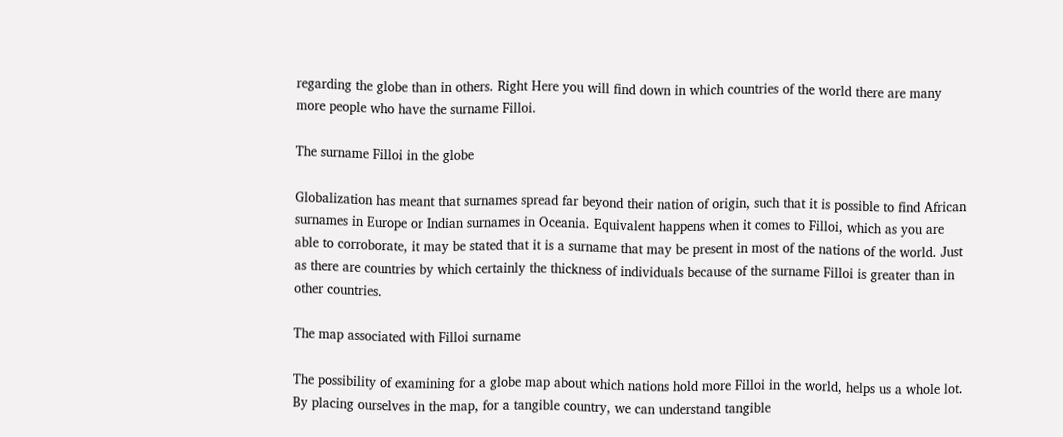regarding the globe than in others. Right Here you will find down in which countries of the world there are many more people who have the surname Filloi.

The surname Filloi in the globe

Globalization has meant that surnames spread far beyond their nation of origin, such that it is possible to find African surnames in Europe or Indian surnames in Oceania. Equivalent happens when it comes to Filloi, which as you are able to corroborate, it may be stated that it is a surname that may be present in most of the nations of the world. Just as there are countries by which certainly the thickness of individuals because of the surname Filloi is greater than in other countries.

The map associated with Filloi surname

The possibility of examining for a globe map about which nations hold more Filloi in the world, helps us a whole lot. By placing ourselves in the map, for a tangible country, we can understand tangible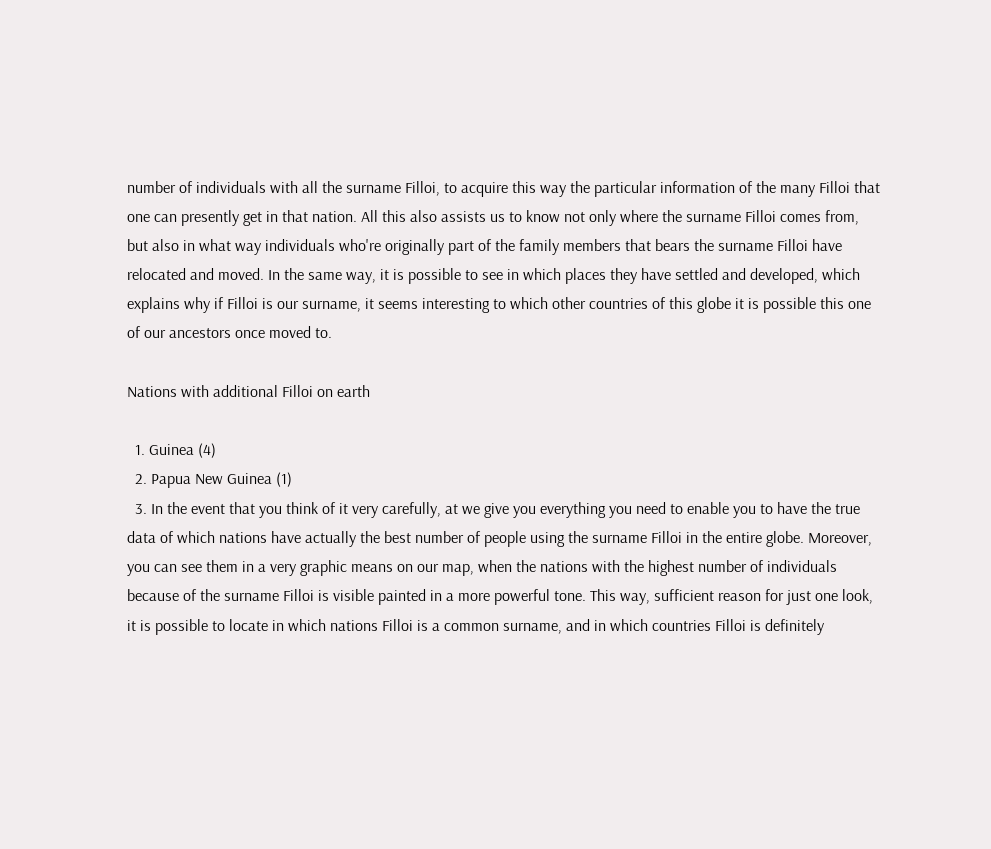number of individuals with all the surname Filloi, to acquire this way the particular information of the many Filloi that one can presently get in that nation. All this also assists us to know not only where the surname Filloi comes from, but also in what way individuals who're originally part of the family members that bears the surname Filloi have relocated and moved. In the same way, it is possible to see in which places they have settled and developed, which explains why if Filloi is our surname, it seems interesting to which other countries of this globe it is possible this one of our ancestors once moved to.

Nations with additional Filloi on earth

  1. Guinea (4)
  2. Papua New Guinea (1)
  3. In the event that you think of it very carefully, at we give you everything you need to enable you to have the true data of which nations have actually the best number of people using the surname Filloi in the entire globe. Moreover, you can see them in a very graphic means on our map, when the nations with the highest number of individuals because of the surname Filloi is visible painted in a more powerful tone. This way, sufficient reason for just one look, it is possible to locate in which nations Filloi is a common surname, and in which countries Filloi is definitely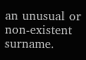an unusual or non-existent surname.